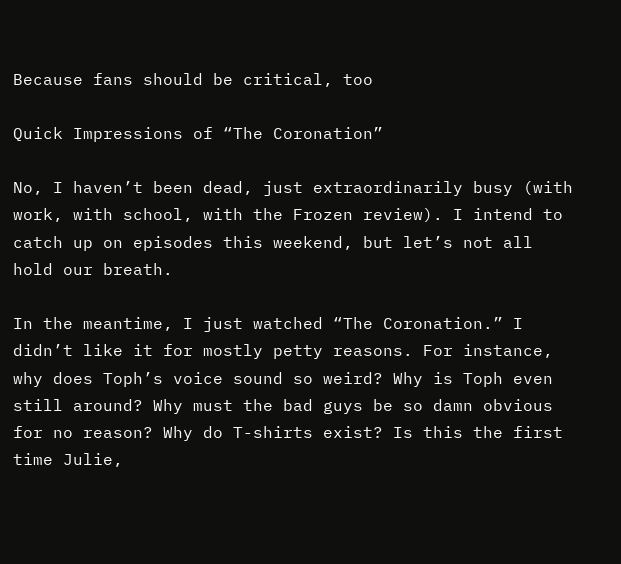Because fans should be critical, too

Quick Impressions of “The Coronation”

No, I haven’t been dead, just extraordinarily busy (with work, with school, with the Frozen review). I intend to catch up on episodes this weekend, but let’s not all hold our breath.

In the meantime, I just watched “The Coronation.” I didn’t like it for mostly petty reasons. For instance, why does Toph’s voice sound so weird? Why is Toph even still around? Why must the bad guys be so damn obvious for no reason? Why do T-shirts exist? Is this the first time Julie,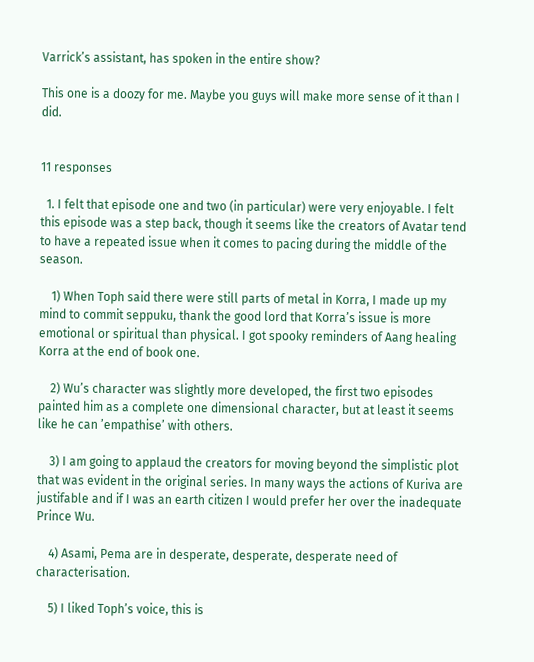Varrick’s assistant, has spoken in the entire show?

This one is a doozy for me. Maybe you guys will make more sense of it than I did.


11 responses

  1. I felt that episode one and two (in particular) were very enjoyable. I felt this episode was a step back, though it seems like the creators of Avatar tend to have a repeated issue when it comes to pacing during the middle of the season.

    1) When Toph said there were still parts of metal in Korra, I made up my mind to commit seppuku, thank the good lord that Korra’s issue is more emotional or spiritual than physical. I got spooky reminders of Aang healing Korra at the end of book one.

    2) Wu’s character was slightly more developed, the first two episodes painted him as a complete one dimensional character, but at least it seems like he can ’empathise’ with others.

    3) I am going to applaud the creators for moving beyond the simplistic plot that was evident in the original series. In many ways the actions of Kuriva are justifable and if I was an earth citizen I would prefer her over the inadequate Prince Wu.

    4) Asami, Pema are in desperate, desperate, desperate need of characterisation.

    5) I liked Toph’s voice, this is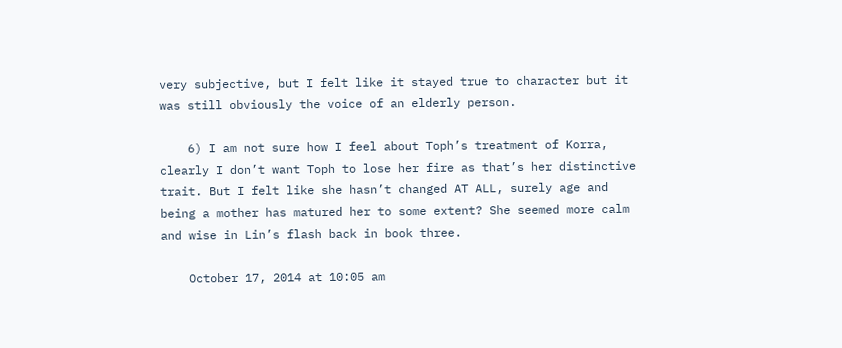very subjective, but I felt like it stayed true to character but it was still obviously the voice of an elderly person.

    6) I am not sure how I feel about Toph’s treatment of Korra, clearly I don’t want Toph to lose her fire as that’s her distinctive trait. But I felt like she hasn’t changed AT ALL, surely age and being a mother has matured her to some extent? She seemed more calm and wise in Lin’s flash back in book three.

    October 17, 2014 at 10:05 am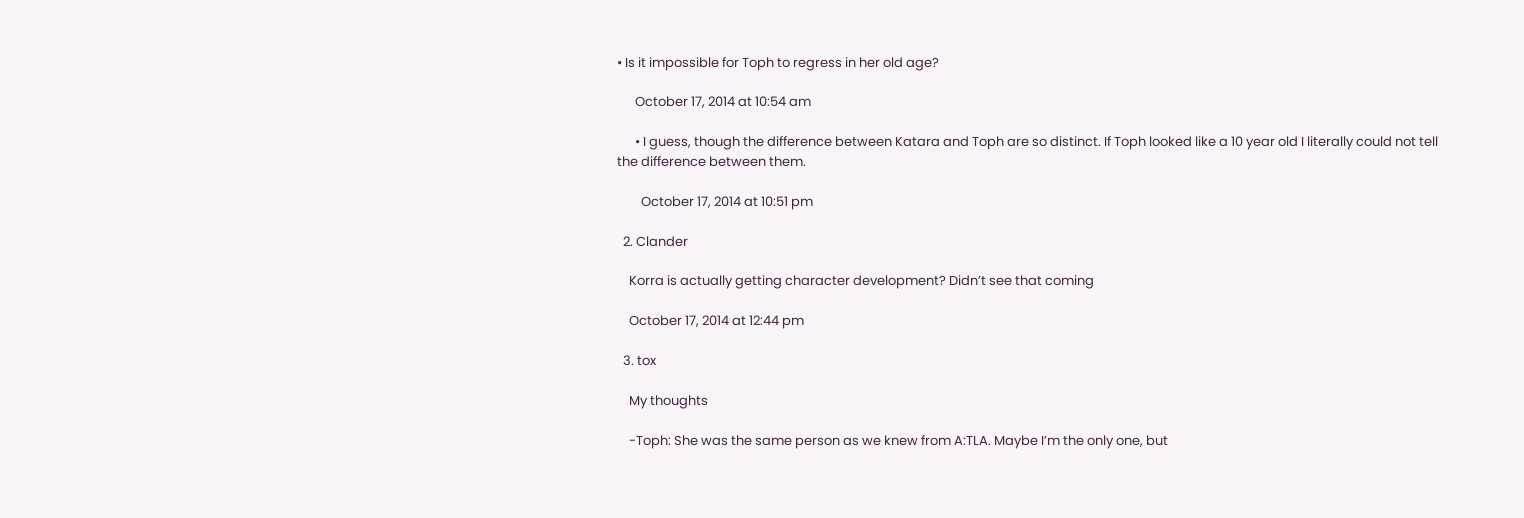• Is it impossible for Toph to regress in her old age?

      October 17, 2014 at 10:54 am

      • I guess, though the difference between Katara and Toph are so distinct. If Toph looked like a 10 year old I literally could not tell the difference between them.

        October 17, 2014 at 10:51 pm

  2. Clander

    Korra is actually getting character development? Didn’t see that coming

    October 17, 2014 at 12:44 pm

  3. tox

    My thoughts

    -Toph: She was the same person as we knew from A:TLA. Maybe I’m the only one, but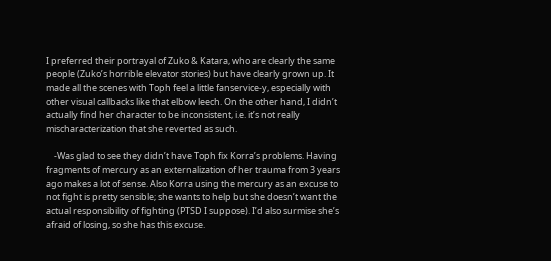I preferred their portrayal of Zuko & Katara, who are clearly the same people (Zuko’s horrible elevator stories) but have clearly grown up. It made all the scenes with Toph feel a little fanservice-y, especially with other visual callbacks like that elbow leech. On the other hand, I didn’t actually find her character to be inconsistent, i.e. it’s not really mischaracterization that she reverted as such.

    -Was glad to see they didn’t have Toph fix Korra’s problems. Having fragments of mercury as an externalization of her trauma from 3 years ago makes a lot of sense. Also Korra using the mercury as an excuse to not fight is pretty sensible; she wants to help but she doesn’t want the actual responsibility of fighting (PTSD I suppose). I’d also surmise she’s afraid of losing, so she has this excuse.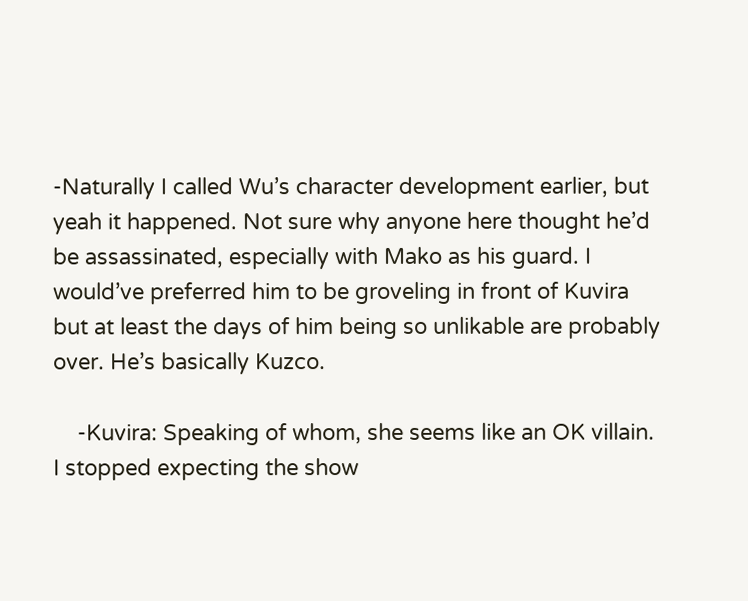-Naturally I called Wu’s character development earlier, but yeah it happened. Not sure why anyone here thought he’d be assassinated, especially with Mako as his guard. I would’ve preferred him to be groveling in front of Kuvira but at least the days of him being so unlikable are probably over. He’s basically Kuzco.

    -Kuvira: Speaking of whom, she seems like an OK villain. I stopped expecting the show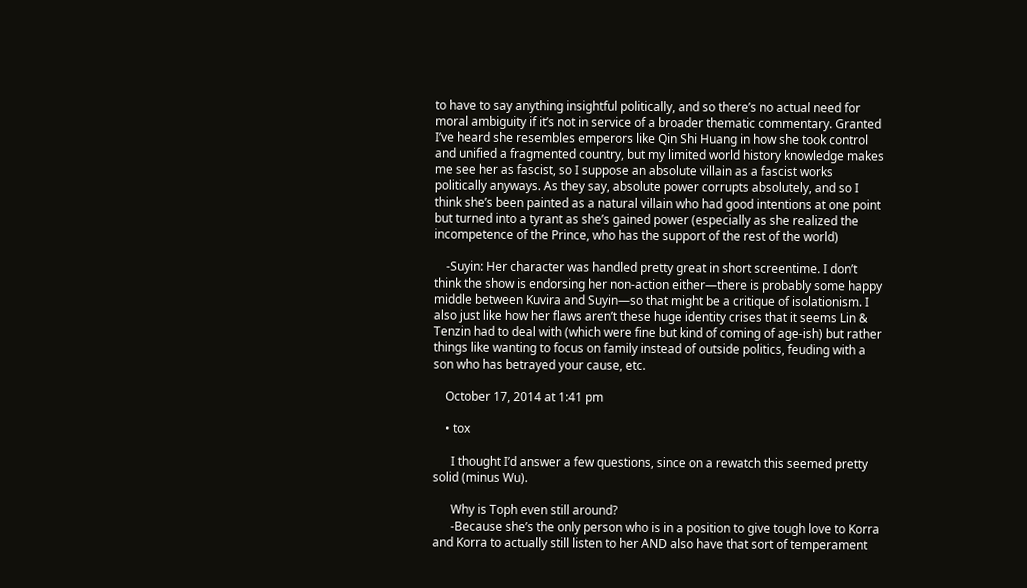to have to say anything insightful politically, and so there’s no actual need for moral ambiguity if it’s not in service of a broader thematic commentary. Granted I’ve heard she resembles emperors like Qin Shi Huang in how she took control and unified a fragmented country, but my limited world history knowledge makes me see her as fascist, so I suppose an absolute villain as a fascist works politically anyways. As they say, absolute power corrupts absolutely, and so I think she’s been painted as a natural villain who had good intentions at one point but turned into a tyrant as she’s gained power (especially as she realized the incompetence of the Prince, who has the support of the rest of the world)

    -Suyin: Her character was handled pretty great in short screentime. I don’t think the show is endorsing her non-action either—there is probably some happy middle between Kuvira and Suyin—so that might be a critique of isolationism. I also just like how her flaws aren’t these huge identity crises that it seems Lin & Tenzin had to deal with (which were fine but kind of coming of age-ish) but rather things like wanting to focus on family instead of outside politics, feuding with a son who has betrayed your cause, etc.

    October 17, 2014 at 1:41 pm

    • tox

      I thought I’d answer a few questions, since on a rewatch this seemed pretty solid (minus Wu).

      Why is Toph even still around?
      -Because she’s the only person who is in a position to give tough love to Korra and Korra to actually still listen to her AND also have that sort of temperament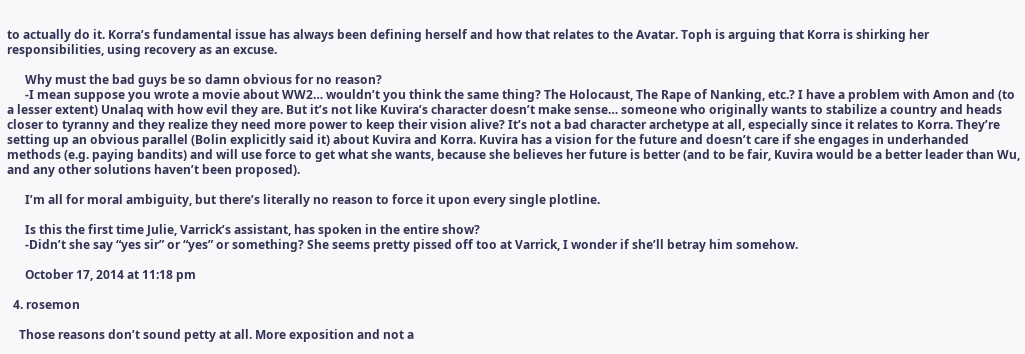to actually do it. Korra’s fundamental issue has always been defining herself and how that relates to the Avatar. Toph is arguing that Korra is shirking her responsibilities, using recovery as an excuse.

      Why must the bad guys be so damn obvious for no reason?
      -I mean suppose you wrote a movie about WW2… wouldn’t you think the same thing? The Holocaust, The Rape of Nanking, etc.? I have a problem with Amon and (to a lesser extent) Unalaq with how evil they are. But it’s not like Kuvira’s character doesn’t make sense… someone who originally wants to stabilize a country and heads closer to tyranny and they realize they need more power to keep their vision alive? It’s not a bad character archetype at all, especially since it relates to Korra. They’re setting up an obvious parallel (Bolin explicitly said it) about Kuvira and Korra. Kuvira has a vision for the future and doesn’t care if she engages in underhanded methods (e.g. paying bandits) and will use force to get what she wants, because she believes her future is better (and to be fair, Kuvira would be a better leader than Wu, and any other solutions haven’t been proposed).

      I’m all for moral ambiguity, but there’s literally no reason to force it upon every single plotline.

      Is this the first time Julie, Varrick’s assistant, has spoken in the entire show?
      -Didn’t she say “yes sir” or “yes” or something? She seems pretty pissed off too at Varrick, I wonder if she’ll betray him somehow.

      October 17, 2014 at 11:18 pm

  4. rosemon

    Those reasons don’t sound petty at all. More exposition and not a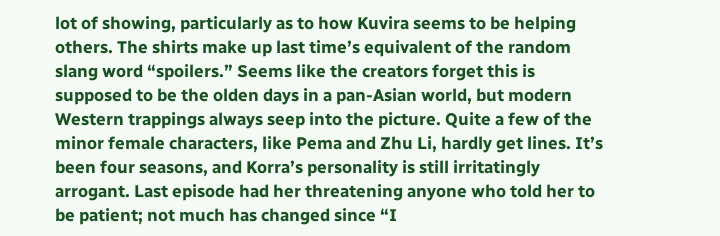lot of showing, particularly as to how Kuvira seems to be helping others. The shirts make up last time’s equivalent of the random slang word “spoilers.” Seems like the creators forget this is supposed to be the olden days in a pan-Asian world, but modern Western trappings always seep into the picture. Quite a few of the minor female characters, like Pema and Zhu Li, hardly get lines. It’s been four seasons, and Korra’s personality is still irritatingly arrogant. Last episode had her threatening anyone who told her to be patient; not much has changed since “I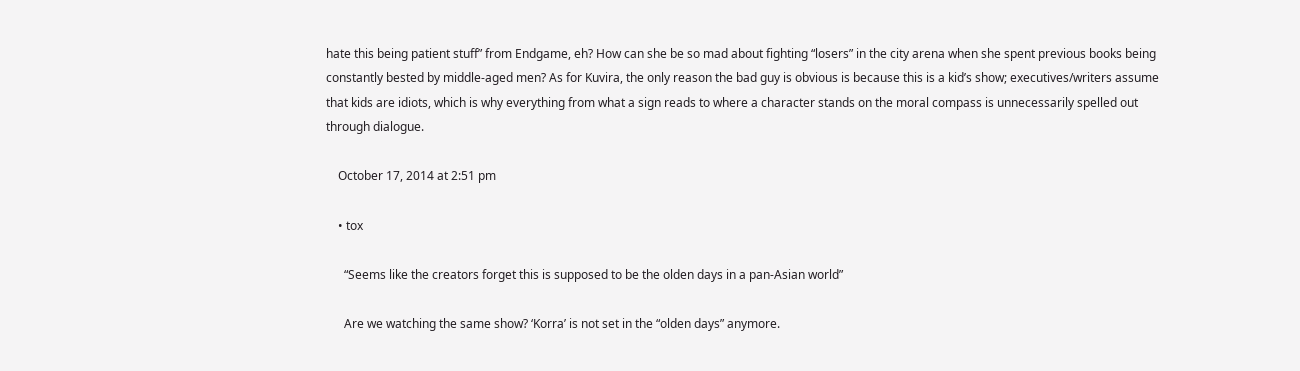hate this being patient stuff” from Endgame, eh? How can she be so mad about fighting “losers” in the city arena when she spent previous books being constantly bested by middle-aged men? As for Kuvira, the only reason the bad guy is obvious is because this is a kid’s show; executives/writers assume that kids are idiots, which is why everything from what a sign reads to where a character stands on the moral compass is unnecessarily spelled out through dialogue.

    October 17, 2014 at 2:51 pm

    • tox

      “Seems like the creators forget this is supposed to be the olden days in a pan-Asian world”

      Are we watching the same show? ‘Korra’ is not set in the “olden days” anymore.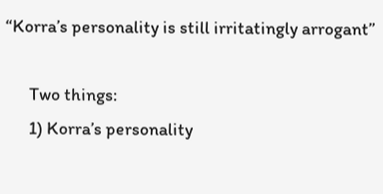“Korra’s personality is still irritatingly arrogant”

      Two things:
      1) Korra’s personality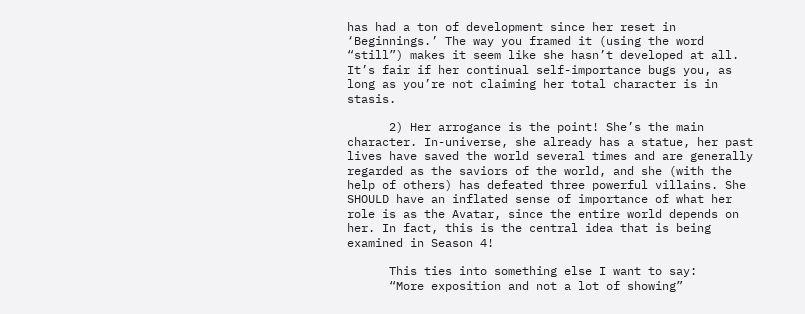has had a ton of development since her reset in ‘Beginnings.’ The way you framed it (using the word “still”) makes it seem like she hasn’t developed at all. It’s fair if her continual self-importance bugs you, as long as you’re not claiming her total character is in stasis.

      2) Her arrogance is the point! She’s the main character. In-universe, she already has a statue, her past lives have saved the world several times and are generally regarded as the saviors of the world, and she (with the help of others) has defeated three powerful villains. She SHOULD have an inflated sense of importance of what her role is as the Avatar, since the entire world depends on her. In fact, this is the central idea that is being examined in Season 4!

      This ties into something else I want to say:
      “More exposition and not a lot of showing”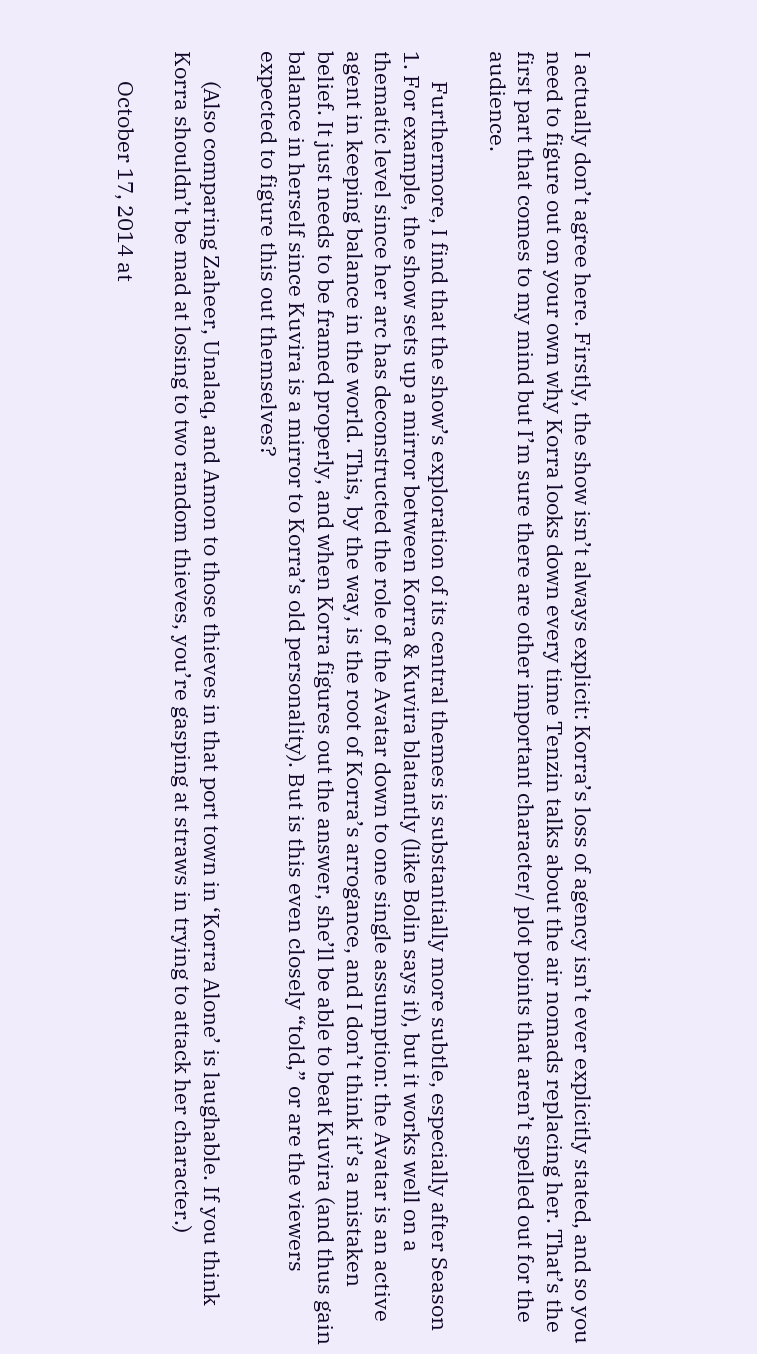I actually don’t agree here. Firstly, the show isn’t always explicit: Korra’s loss of agency isn’t ever explicitly stated, and so you need to figure out on your own why Korra looks down every time Tenzin talks about the air nomads replacing her. That’s the first part that comes to my mind but I’m sure there are other important character/ plot points that aren’t spelled out for the audience.

      Furthermore, I find that the show’s exploration of its central themes is substantially more subtle, especially after Season 1. For example, the show sets up a mirror between Korra & Kuvira blatantly (like Bolin says it), but it works well on a thematic level since her arc has deconstructed the role of the Avatar down to one single assumption: the Avatar is an active agent in keeping balance in the world. This, by the way, is the root of Korra’s arrogance, and I don’t think it’s a mistaken belief. It just needs to be framed properly, and when Korra figures out the answer, she’ll be able to beat Kuvira (and thus gain balance in herself since Kuvira is a mirror to Korra’s old personality). But is this even closely “told,” or are the viewers expected to figure this out themselves?

      (Also comparing Zaheer, Unalaq, and Amon to those thieves in that port town in ‘Korra Alone’ is laughable. If you think Korra shouldn’t be mad at losing to two random thieves, you’re gasping at straws in trying to attack her character.)

      October 17, 2014 at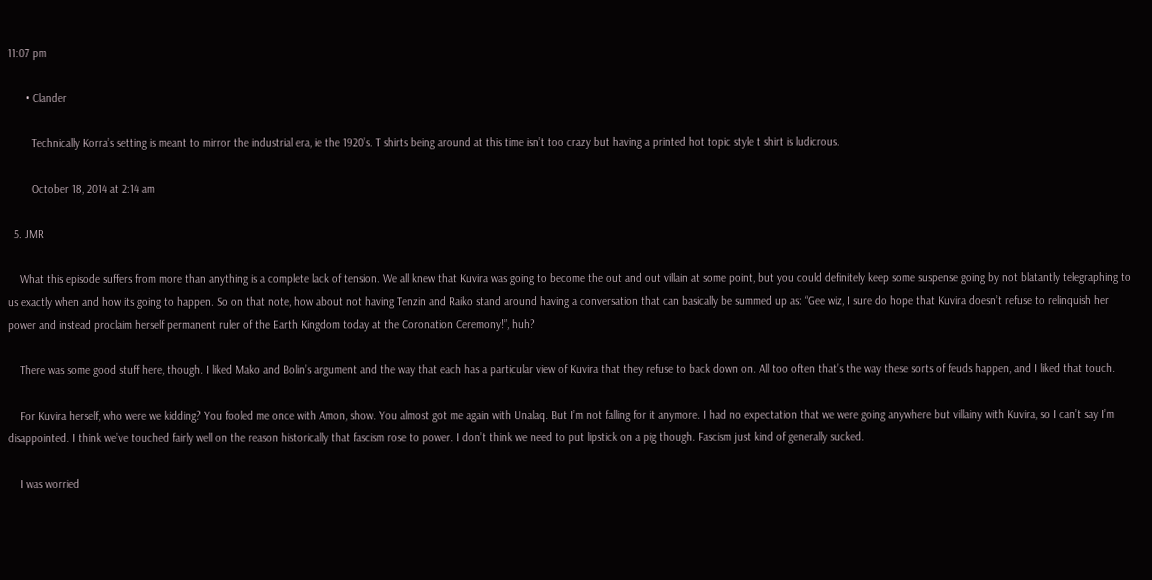11:07 pm

      • Clander

        Technically Korra’s setting is meant to mirror the industrial era, ie the 1920’s. T shirts being around at this time isn’t too crazy but having a printed hot topic style t shirt is ludicrous.

        October 18, 2014 at 2:14 am

  5. JMR

    What this episode suffers from more than anything is a complete lack of tension. We all knew that Kuvira was going to become the out and out villain at some point, but you could definitely keep some suspense going by not blatantly telegraphing to us exactly when and how its going to happen. So on that note, how about not having Tenzin and Raiko stand around having a conversation that can basically be summed up as: “Gee wiz, I sure do hope that Kuvira doesn’t refuse to relinquish her power and instead proclaim herself permanent ruler of the Earth Kingdom today at the Coronation Ceremony!”, huh?

    There was some good stuff here, though. I liked Mako and Bolin’s argument and the way that each has a particular view of Kuvira that they refuse to back down on. All too often that’s the way these sorts of feuds happen, and I liked that touch.

    For Kuvira herself, who were we kidding? You fooled me once with Amon, show. You almost got me again with Unalaq. But I’m not falling for it anymore. I had no expectation that we were going anywhere but villainy with Kuvira, so I can’t say I’m disappointed. I think we’ve touched fairly well on the reason historically that fascism rose to power. I don’t think we need to put lipstick on a pig though. Fascism just kind of generally sucked.

    I was worried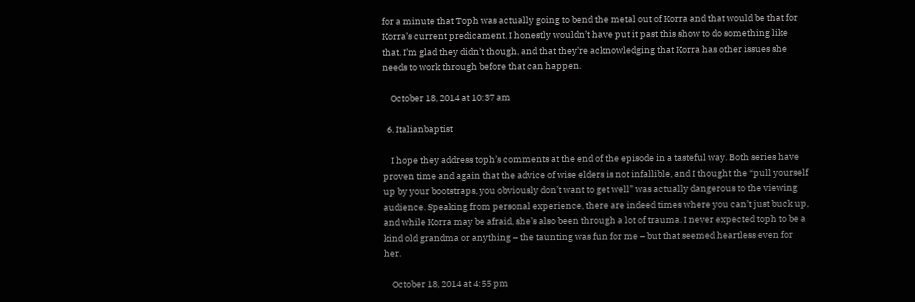for a minute that Toph was actually going to bend the metal out of Korra and that would be that for Korra’s current predicament. I honestly wouldn’t have put it past this show to do something like that. I’m glad they didn’t though, and that they’re acknowledging that Korra has other issues she needs to work through before that can happen.

    October 18, 2014 at 10:37 am

  6. Italianbaptist

    I hope they address toph’s comments at the end of the episode in a tasteful way. Both series have proven time and again that the advice of wise elders is not infallible, and I thought the “pull yourself up by your bootstraps, you obviously don’t want to get well” was actually dangerous to the viewing audience. Speaking from personal experience, there are indeed times where you can’t just buck up, and while Korra may be afraid, she’s also been through a lot of trauma. I never expected toph to be a kind old grandma or anything – the taunting was fun for me – but that seemed heartless even for her.

    October 18, 2014 at 4:55 pm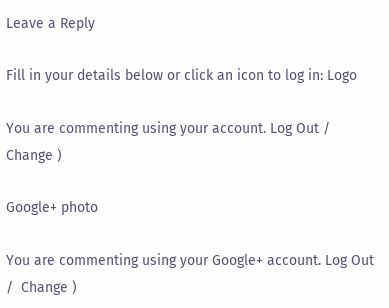Leave a Reply

Fill in your details below or click an icon to log in: Logo

You are commenting using your account. Log Out /  Change )

Google+ photo

You are commenting using your Google+ account. Log Out /  Change )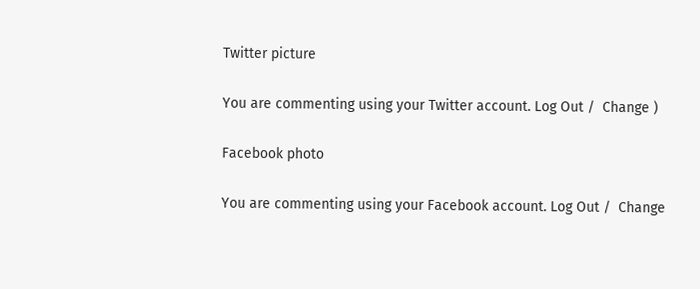Twitter picture

You are commenting using your Twitter account. Log Out /  Change )

Facebook photo

You are commenting using your Facebook account. Log Out /  Change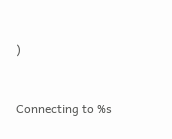)


Connecting to %s